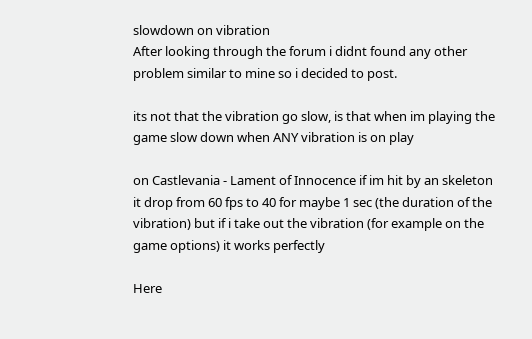slowdown on vibration
After looking through the forum i didnt found any other problem similar to mine so i decided to post.

its not that the vibration go slow, is that when im playing the game slow down when ANY vibration is on play

on Castlevania - Lament of Innocence if im hit by an skeleton it drop from 60 fps to 40 for maybe 1 sec (the duration of the vibration) but if i take out the vibration (for example on the game options) it works perfectly

Here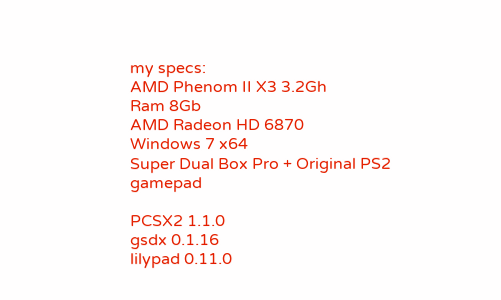my specs:
AMD Phenom II X3 3.2Gh
Ram 8Gb
AMD Radeon HD 6870
Windows 7 x64
Super Dual Box Pro + Original PS2 gamepad

PCSX2 1.1.0
gsdx 0.1.16
lilypad 0.11.0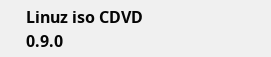Linuz iso CDVD 0.9.0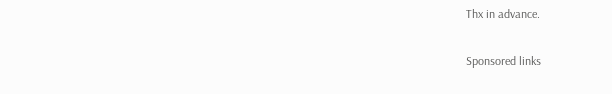Thx in advance.

Sponsored links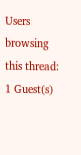Users browsing this thread: 1 Guest(s)